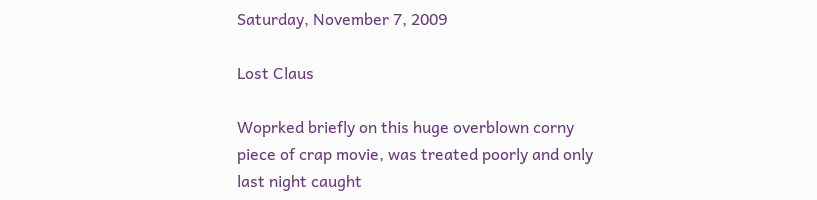Saturday, November 7, 2009

Lost Claus

Woprked briefly on this huge overblown corny piece of crap movie, was treated poorly and only last night caught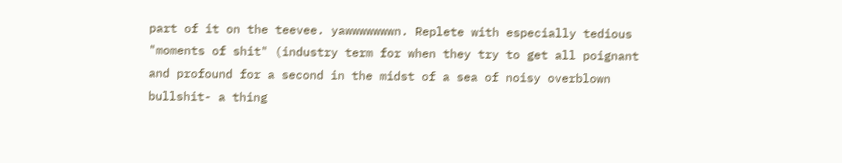part of it on the teevee. yawwwwwwwn. Replete with especially tedious "moments of shit" (industry term for when they try to get all poignant and profound for a second in the midst of a sea of noisy overblown bullshit- a thing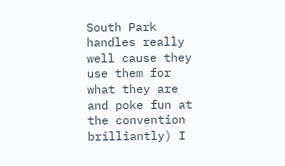South Park handles really well cause they use them for what they are and poke fun at the convention brilliantly) I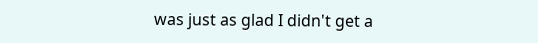was just as glad I didn't get a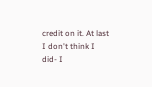credit on it. At last I don't think I did- I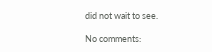did not wait to see.

No comments: